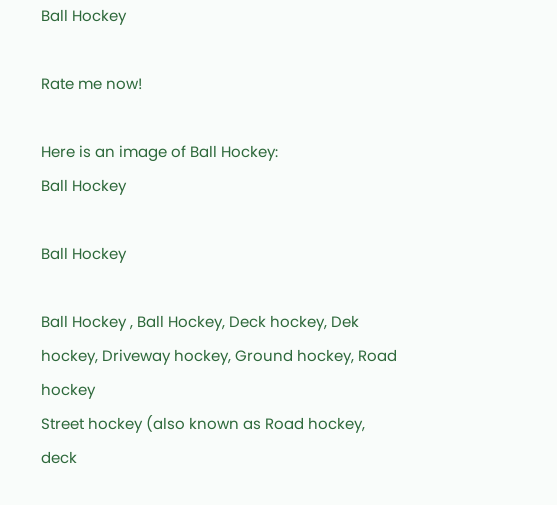Ball Hockey

Rate me now!

Here is an image of Ball Hockey:
Ball Hockey

Ball Hockey

Ball Hockey , Ball Hockey, Deck hockey, Dek hockey, Driveway hockey, Ground hockey, Road hockey
Street hockey (also known as Road hockey, deck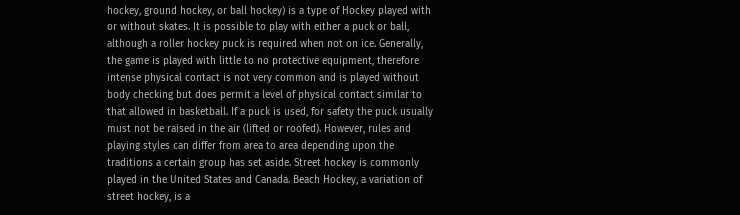hockey, ground hockey, or ball hockey) is a type of Hockey played with or without skates. It is possible to play with either a puck or ball, although a roller hockey puck is required when not on ice. Generally, the game is played with little to no protective equipment, therefore intense physical contact is not very common and is played without body checking but does permit a level of physical contact similar to that allowed in basketball. If a puck is used, for safety the puck usually must not be raised in the air (lifted or roofed). However, rules and playing styles can differ from area to area depending upon the traditions a certain group has set aside. Street hockey is commonly played in the United States and Canada. Beach Hockey, a variation of street hockey, is a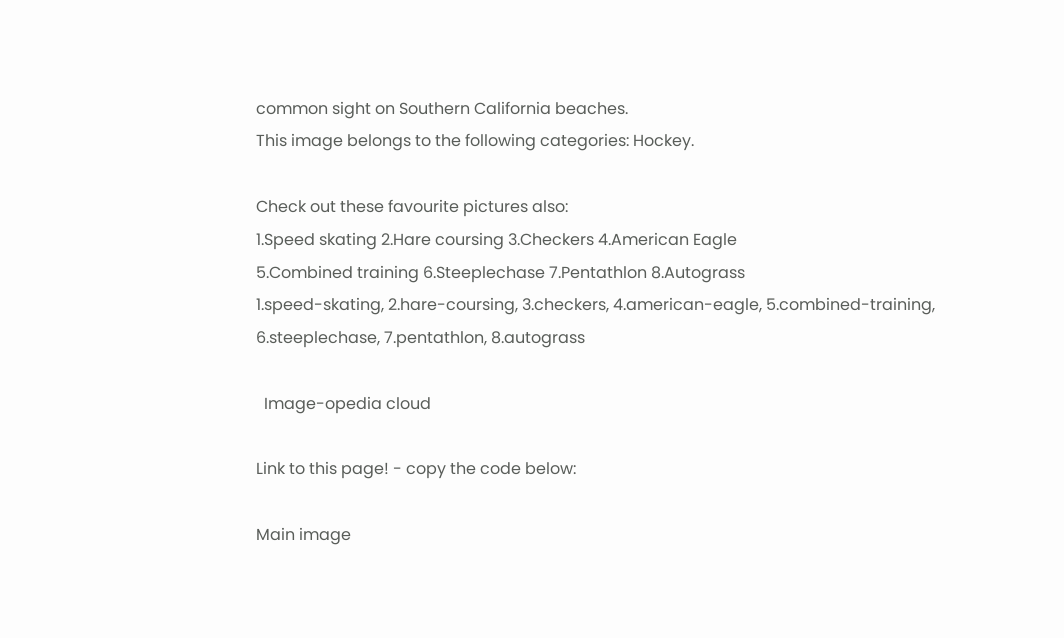common sight on Southern California beaches.
This image belongs to the following categories: Hockey.

Check out these favourite pictures also:
1.Speed skating 2.Hare coursing 3.Checkers 4.American Eagle
5.Combined training 6.Steeplechase 7.Pentathlon 8.Autograss
1.speed-skating, 2.hare-coursing, 3.checkers, 4.american-eagle, 5.combined-training, 6.steeplechase, 7.pentathlon, 8.autograss

  Image-opedia cloud

Link to this page! - copy the code below:

Main image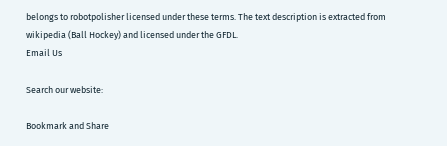belongs to robotpolisher licensed under these terms. The text description is extracted from wikipedia (Ball Hockey) and licensed under the GFDL.
Email Us

Search our website:

Bookmark and Share